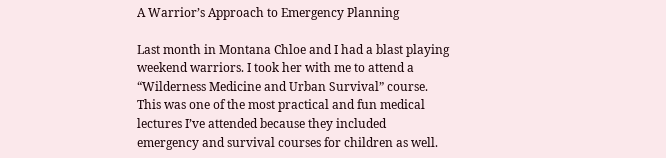A Warrior’s Approach to Emergency Planning

Last month in Montana Chloe and I had a blast playing weekend warriors. I took her with me to attend a “Wilderness Medicine and Urban Survival” course. This was one of the most practical and fun medical lectures I’ve attended because they included emergency and survival courses for children as well.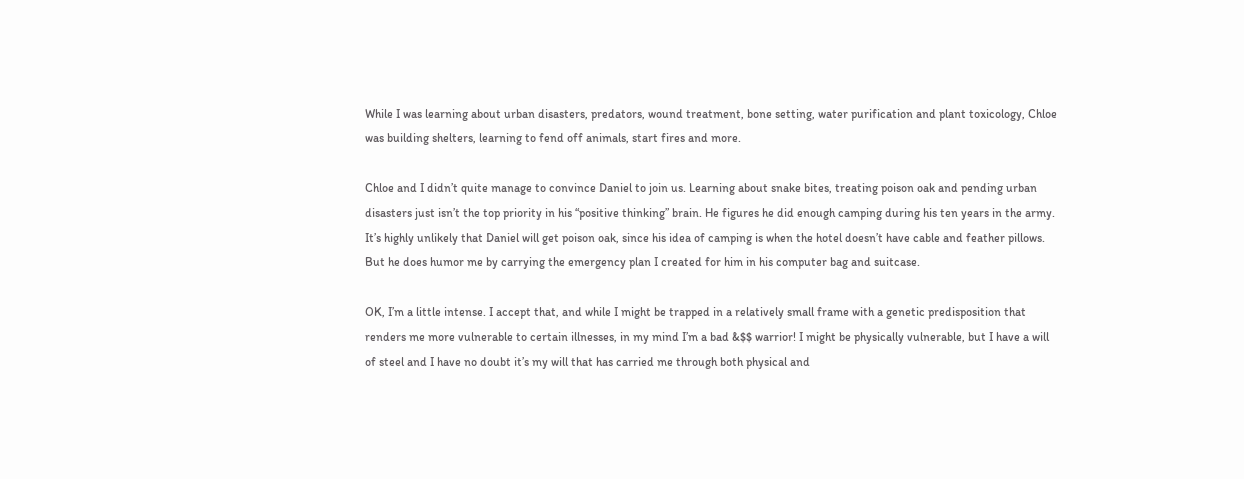While I was learning about urban disasters, predators, wound treatment, bone setting, water purification and plant toxicology, Chloe was building shelters, learning to fend off animals, start fires and more.

Chloe and I didn’t quite manage to convince Daniel to join us. Learning about snake bites, treating poison oak and pending urban disasters just isn’t the top priority in his “positive thinking” brain. He figures he did enough camping during his ten years in the army. It’s highly unlikely that Daniel will get poison oak, since his idea of camping is when the hotel doesn’t have cable and feather pillows. But he does humor me by carrying the emergency plan I created for him in his computer bag and suitcase.

OK, I’m a little intense. I accept that, and while I might be trapped in a relatively small frame with a genetic predisposition that renders me more vulnerable to certain illnesses, in my mind I’m a bad &$$ warrior! I might be physically vulnerable, but I have a will of steel and I have no doubt it’s my will that has carried me through both physical and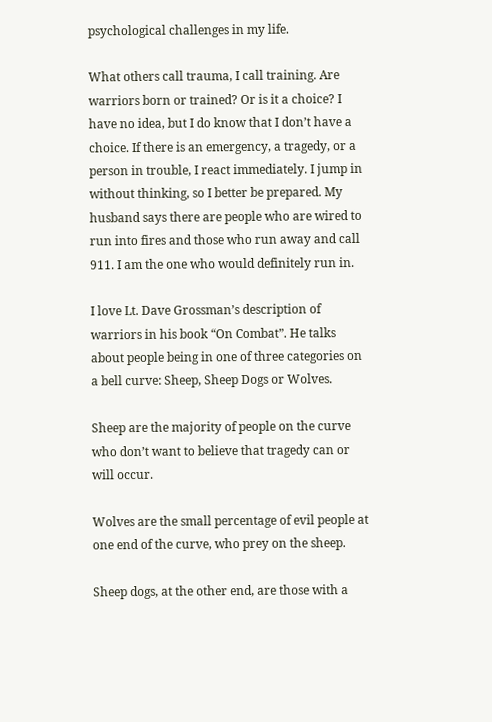psychological challenges in my life.

What others call trauma, I call training. Are warriors born or trained? Or is it a choice? I have no idea, but I do know that I don’t have a choice. If there is an emergency, a tragedy, or a person in trouble, I react immediately. I jump in without thinking, so I better be prepared. My husband says there are people who are wired to run into fires and those who run away and call 911. I am the one who would definitely run in.

I love Lt. Dave Grossman’s description of warriors in his book “On Combat”. He talks about people being in one of three categories on a bell curve: Sheep, Sheep Dogs or Wolves.

Sheep are the majority of people on the curve who don’t want to believe that tragedy can or will occur.

Wolves are the small percentage of evil people at one end of the curve, who prey on the sheep.

Sheep dogs, at the other end, are those with a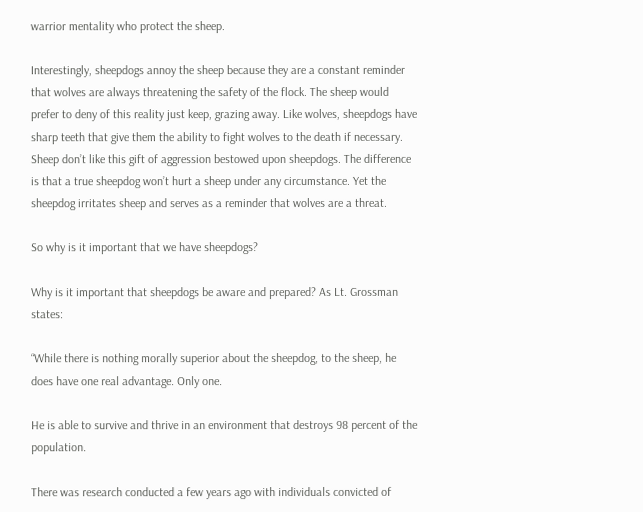warrior mentality who protect the sheep.

Interestingly, sheepdogs annoy the sheep because they are a constant reminder that wolves are always threatening the safety of the flock. The sheep would prefer to deny of this reality just keep, grazing away. Like wolves, sheepdogs have sharp teeth that give them the ability to fight wolves to the death if necessary. Sheep don’t like this gift of aggression bestowed upon sheepdogs. The difference is that a true sheepdog won’t hurt a sheep under any circumstance. Yet the sheepdog irritates sheep and serves as a reminder that wolves are a threat.

So why is it important that we have sheepdogs?

Why is it important that sheepdogs be aware and prepared? As Lt. Grossman states:

“While there is nothing morally superior about the sheepdog, to the sheep, he does have one real advantage. Only one.

He is able to survive and thrive in an environment that destroys 98 percent of the population.

There was research conducted a few years ago with individuals convicted of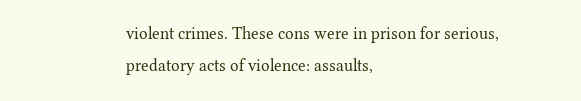violent crimes. These cons were in prison for serious, predatory acts of violence: assaults,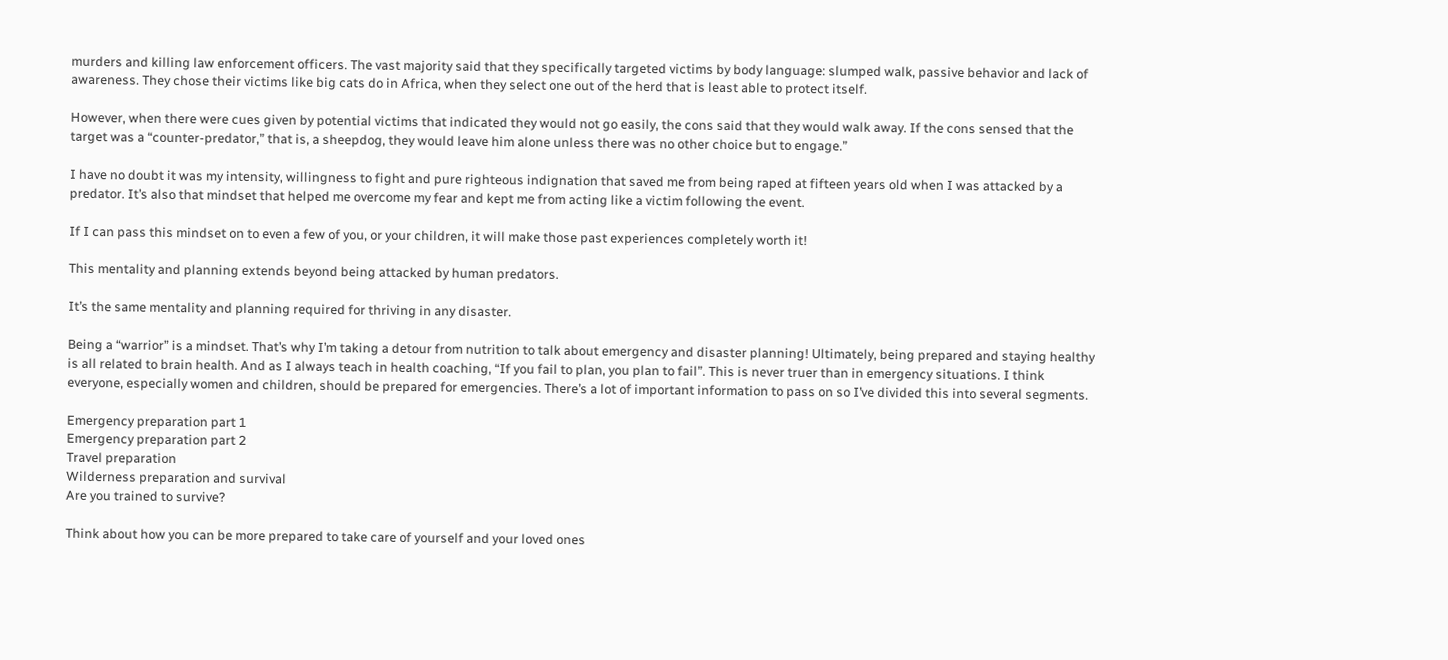murders and killing law enforcement officers. The vast majority said that they specifically targeted victims by body language: slumped walk, passive behavior and lack of awareness. They chose their victims like big cats do in Africa, when they select one out of the herd that is least able to protect itself.

However, when there were cues given by potential victims that indicated they would not go easily, the cons said that they would walk away. If the cons sensed that the target was a “counter-predator,” that is, a sheepdog, they would leave him alone unless there was no other choice but to engage.”

I have no doubt it was my intensity, willingness to fight and pure righteous indignation that saved me from being raped at fifteen years old when I was attacked by a predator. It’s also that mindset that helped me overcome my fear and kept me from acting like a victim following the event.

If I can pass this mindset on to even a few of you, or your children, it will make those past experiences completely worth it!

This mentality and planning extends beyond being attacked by human predators.

It’s the same mentality and planning required for thriving in any disaster.

Being a “warrior” is a mindset. That’s why I’m taking a detour from nutrition to talk about emergency and disaster planning! Ultimately, being prepared and staying healthy is all related to brain health. And as I always teach in health coaching, “If you fail to plan, you plan to fail”. This is never truer than in emergency situations. I think everyone, especially women and children, should be prepared for emergencies. There’s a lot of important information to pass on so I’ve divided this into several segments.

Emergency preparation part 1
Emergency preparation part 2
Travel preparation
Wilderness preparation and survival
Are you trained to survive?

Think about how you can be more prepared to take care of yourself and your loved ones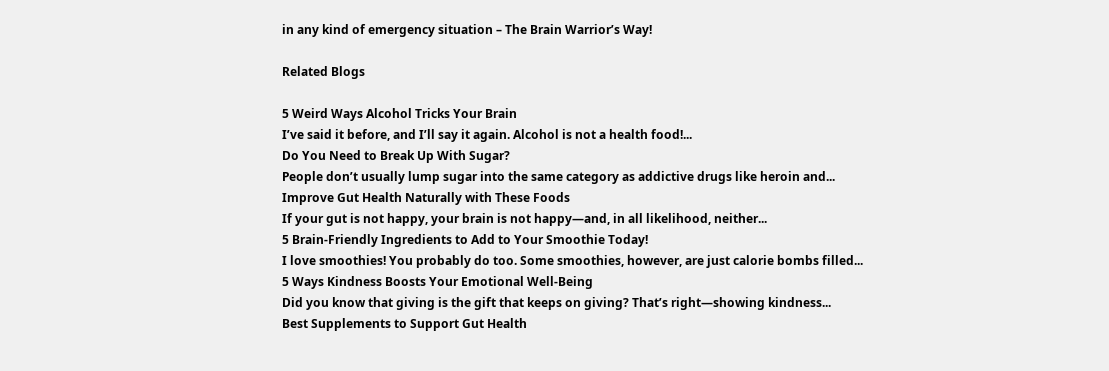in any kind of emergency situation – The Brain Warrior’s Way!

Related Blogs

5 Weird Ways Alcohol Tricks Your Brain
I’ve said it before, and I’ll say it again. Alcohol is not a health food!...
Do You Need to Break Up With Sugar?
People don’t usually lump sugar into the same category as addictive drugs like heroin and...
Improve Gut Health Naturally with These Foods
If your gut is not happy, your brain is not happy—and, in all likelihood, neither...
5 Brain-Friendly Ingredients to Add to Your Smoothie Today!
I love smoothies! You probably do too. Some smoothies, however, are just calorie bombs filled...
5 Ways Kindness Boosts Your Emotional Well-Being
Did you know that giving is the gift that keeps on giving? That’s right—showing kindness...
Best Supplements to Support Gut Health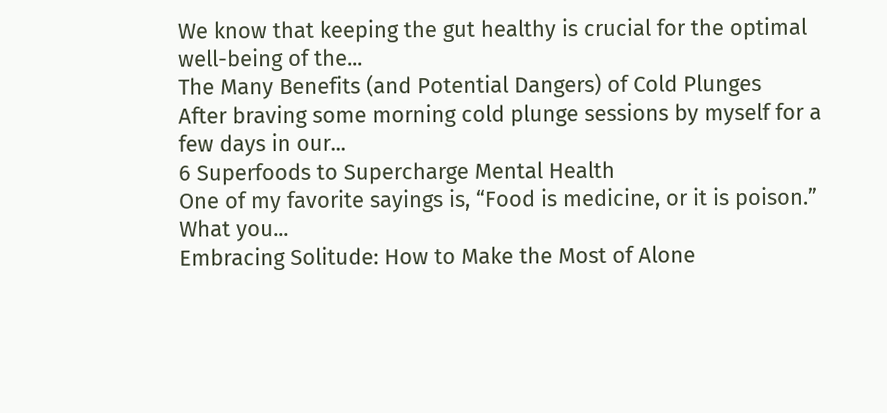We know that keeping the gut healthy is crucial for the optimal well-being of the...
The Many Benefits (and Potential Dangers) of Cold Plunges
After braving some morning cold plunge sessions by myself for a few days in our...
6 Superfoods to Supercharge Mental Health
One of my favorite sayings is, “Food is medicine, or it is poison.” What you...
Embracing Solitude: How to Make the Most of Alone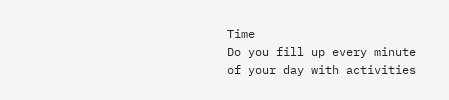Time
Do you fill up every minute of your day with activities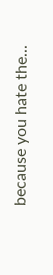because you hate the...